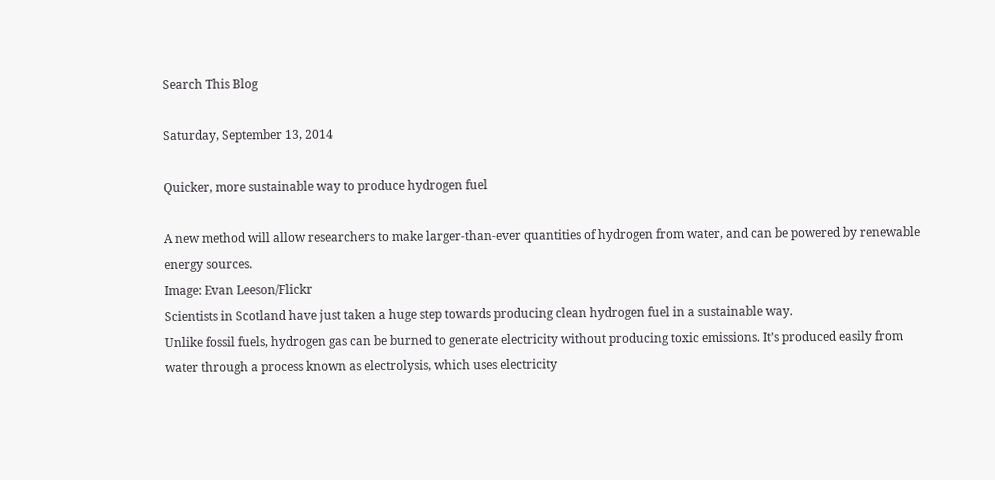Search This Blog

Saturday, September 13, 2014

Quicker, more sustainable way to produce hydrogen fuel

A new method will allow researchers to make larger-than-ever quantities of hydrogen from water, and can be powered by renewable energy sources.
Image: Evan Leeson/Flickr
Scientists in Scotland have just taken a huge step towards producing clean hydrogen fuel in a sustainable way.
Unlike fossil fuels, hydrogen gas can be burned to generate electricity without producing toxic emissions. It’s produced easily from water through a process known as electrolysis, which uses electricity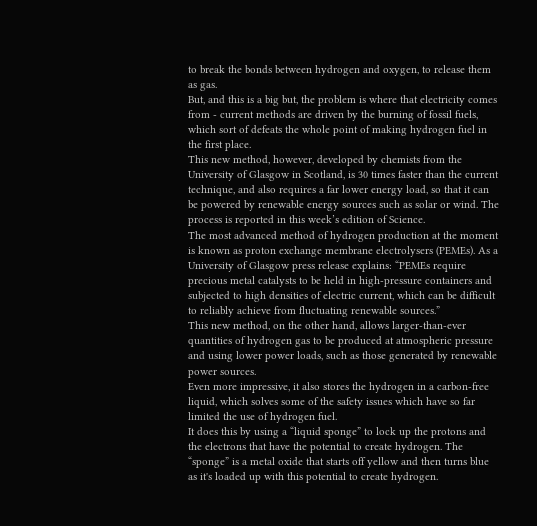to break the bonds between hydrogen and oxygen, to release them as gas.
But, and this is a big but, the problem is where that electricity comes from - current methods are driven by the burning of fossil fuels, which sort of defeats the whole point of making hydrogen fuel in the first place.
This new method, however, developed by chemists from the University of Glasgow in Scotland, is 30 times faster than the current technique, and also requires a far lower energy load, so that it can be powered by renewable energy sources such as solar or wind. The process is reported in this week’s edition of Science.
The most advanced method of hydrogen production at the moment is known as proton exchange membrane electrolysers (PEMEs). As a University of Glasgow press release explains: “PEMEs require precious metal catalysts to be held in high-pressure containers and subjected to high densities of electric current, which can be difficult to reliably achieve from fluctuating renewable sources.”
This new method, on the other hand, allows larger-than-ever quantities of hydrogen gas to be produced at atmospheric pressure and using lower power loads, such as those generated by renewable power sources.
Even more impressive, it also stores the hydrogen in a carbon-free liquid, which solves some of the safety issues which have so far limited the use of hydrogen fuel.
It does this by using a “liquid sponge” to lock up the protons and the electrons that have the potential to create hydrogen. The “sponge” is a metal oxide that starts off yellow and then turns blue as it's loaded up with this potential to create hydrogen.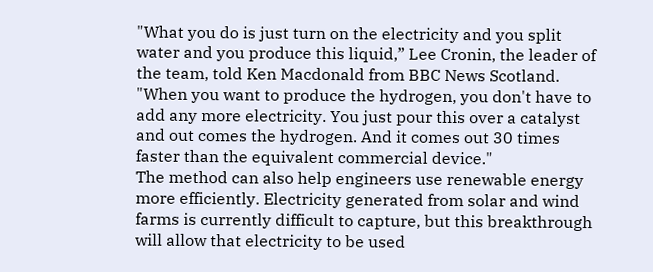"What you do is just turn on the electricity and you split water and you produce this liquid,” Lee Cronin, the leader of the team, told Ken Macdonald from BBC News Scotland.
"When you want to produce the hydrogen, you don't have to add any more electricity. You just pour this over a catalyst and out comes the hydrogen. And it comes out 30 times faster than the equivalent commercial device."
The method can also help engineers use renewable energy more efficiently. Electricity generated from solar and wind farms is currently difficult to capture, but this breakthrough will allow that electricity to be used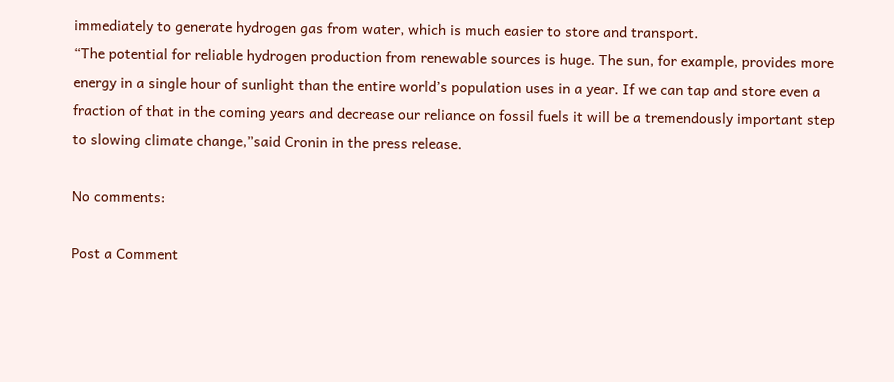immediately to generate hydrogen gas from water, which is much easier to store and transport.
“The potential for reliable hydrogen production from renewable sources is huge. The sun, for example, provides more energy in a single hour of sunlight than the entire world’s population uses in a year. If we can tap and store even a fraction of that in the coming years and decrease our reliance on fossil fuels it will be a tremendously important step to slowing climate change,”said Cronin in the press release.

No comments:

Post a Comment